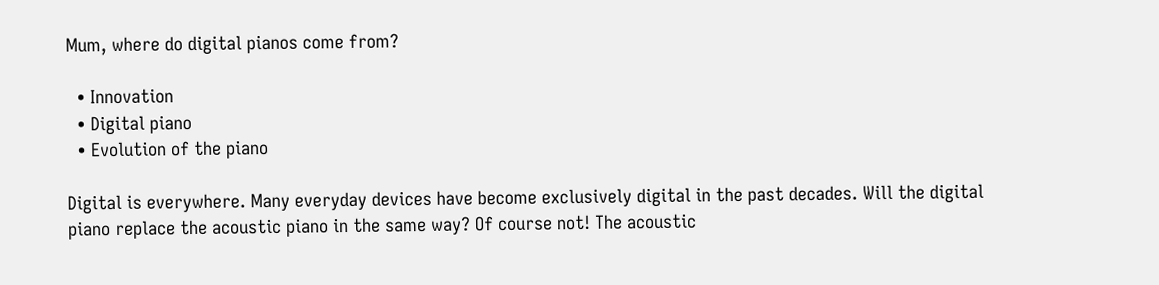Mum, where do digital pianos come from?

  • Innovation
  • Digital piano
  • Evolution of the piano

Digital is everywhere. Many everyday devices have become exclusively digital in the past decades. Will the digital piano replace the acoustic piano in the same way? Of course not! The acoustic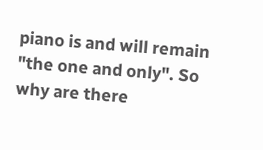piano is and will remain "the one and only". So why are there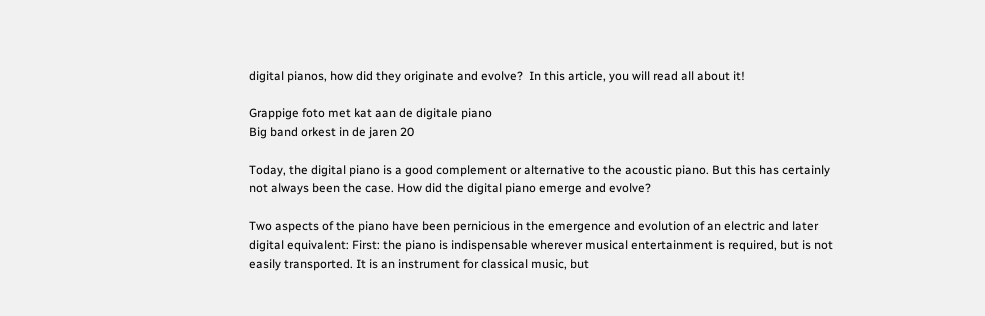digital pianos, how did they originate and evolve?  In this article, you will read all about it!

Grappige foto met kat aan de digitale piano
Big band orkest in de jaren 20

Today, the digital piano is a good complement or alternative to the acoustic piano. But this has certainly not always been the case. How did the digital piano emerge and evolve?

Two aspects of the piano have been pernicious in the emergence and evolution of an electric and later digital equivalent: First: the piano is indispensable wherever musical entertainment is required, but is not easily transported. It is an instrument for classical music, but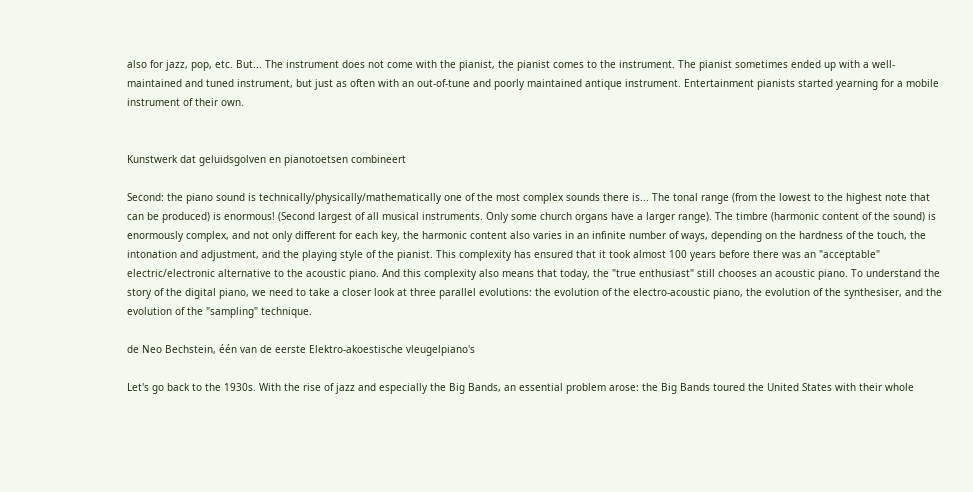also for jazz, pop, etc. But... The instrument does not come with the pianist, the pianist comes to the instrument. The pianist sometimes ended up with a well-maintained and tuned instrument, but just as often with an out-of-tune and poorly maintained antique instrument. Entertainment pianists started yearning for a mobile instrument of their own.


Kunstwerk dat geluidsgolven en pianotoetsen combineert

Second: the piano sound is technically/physically/mathematically one of the most complex sounds there is... The tonal range (from the lowest to the highest note that can be produced) is enormous! (Second largest of all musical instruments. Only some church organs have a larger range). The timbre (harmonic content of the sound) is enormously complex, and not only different for each key, the harmonic content also varies in an infinite number of ways, depending on the hardness of the touch, the intonation and adjustment, and the playing style of the pianist. This complexity has ensured that it took almost 100 years before there was an "acceptable" electric/electronic alternative to the acoustic piano. And this complexity also means that today, the "true enthusiast" still chooses an acoustic piano. To understand the story of the digital piano, we need to take a closer look at three parallel evolutions: the evolution of the electro-acoustic piano, the evolution of the synthesiser, and the evolution of the "sampling" technique.

de Neo Bechstein, één van de eerste Elektro-akoestische vleugelpiano's

Let's go back to the 1930s. With the rise of jazz and especially the Big Bands, an essential problem arose: the Big Bands toured the United States with their whole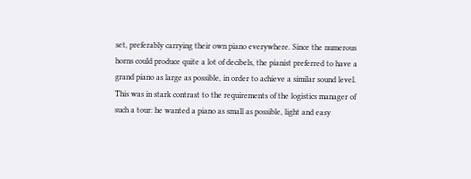set, preferably carrying their own piano everywhere. Since the numerous horns could produce quite a lot of decibels, the pianist preferred to have a grand piano as large as possible, in order to achieve a similar sound level. This was in stark contrast to the requirements of the logistics manager of such a tour: he wanted a piano as small as possible, light and easy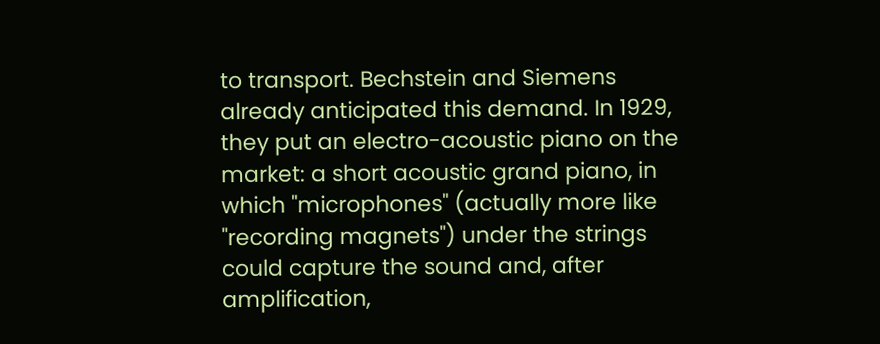to transport. Bechstein and Siemens already anticipated this demand. In 1929, they put an electro-acoustic piano on the market: a short acoustic grand piano, in which "microphones" (actually more like "recording magnets") under the strings could capture the sound and, after amplification,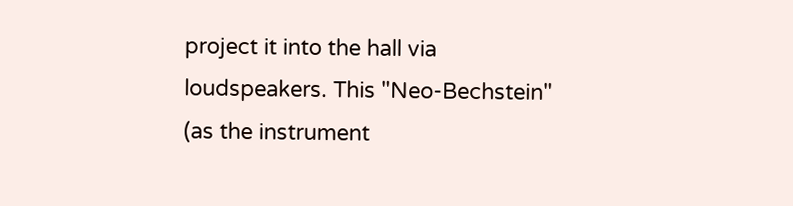project it into the hall via loudspeakers. This "Neo-Bechstein" (as the instrument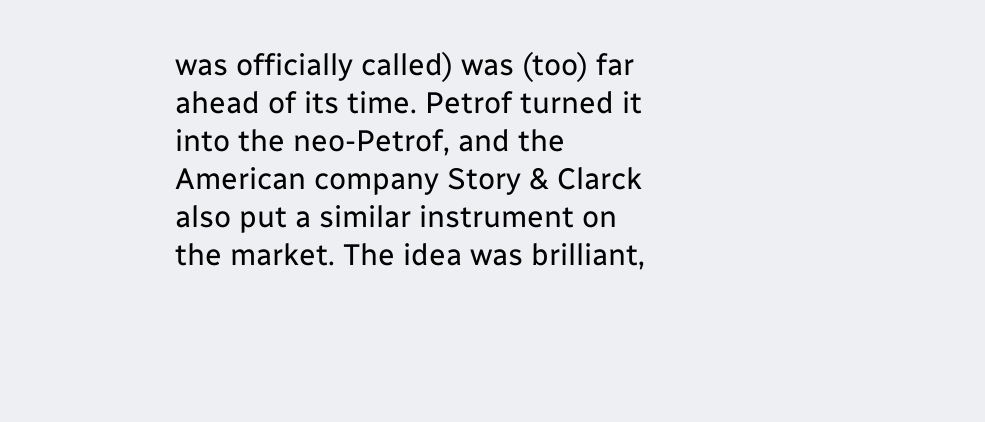was officially called) was (too) far ahead of its time. Petrof turned it into the neo-Petrof, and the American company Story & Clarck also put a similar instrument on the market. The idea was brilliant,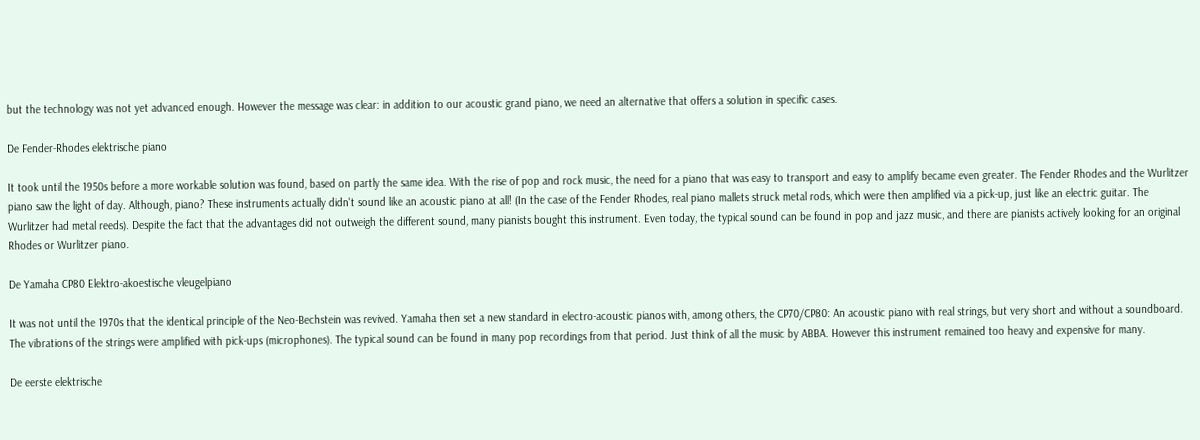but the technology was not yet advanced enough. However the message was clear: in addition to our acoustic grand piano, we need an alternative that offers a solution in specific cases.

De Fender-Rhodes elektrische piano

It took until the 1950s before a more workable solution was found, based on partly the same idea. With the rise of pop and rock music, the need for a piano that was easy to transport and easy to amplify became even greater. The Fender Rhodes and the Wurlitzer piano saw the light of day. Although, piano? These instruments actually didn't sound like an acoustic piano at all! (In the case of the Fender Rhodes, real piano mallets struck metal rods, which were then amplified via a pick-up, just like an electric guitar. The Wurlitzer had metal reeds). Despite the fact that the advantages did not outweigh the different sound, many pianists bought this instrument. Even today, the typical sound can be found in pop and jazz music, and there are pianists actively looking for an original Rhodes or Wurlitzer piano.

De Yamaha CP80 Elektro-akoestische vleugelpiano

It was not until the 1970s that the identical principle of the Neo-Bechstein was revived. Yamaha then set a new standard in electro-acoustic pianos with, among others, the CP70/CP80: An acoustic piano with real strings, but very short and without a soundboard. The vibrations of the strings were amplified with pick-ups (microphones). The typical sound can be found in many pop recordings from that period. Just think of all the music by ABBA. However this instrument remained too heavy and expensive for many.

De eerste elektrische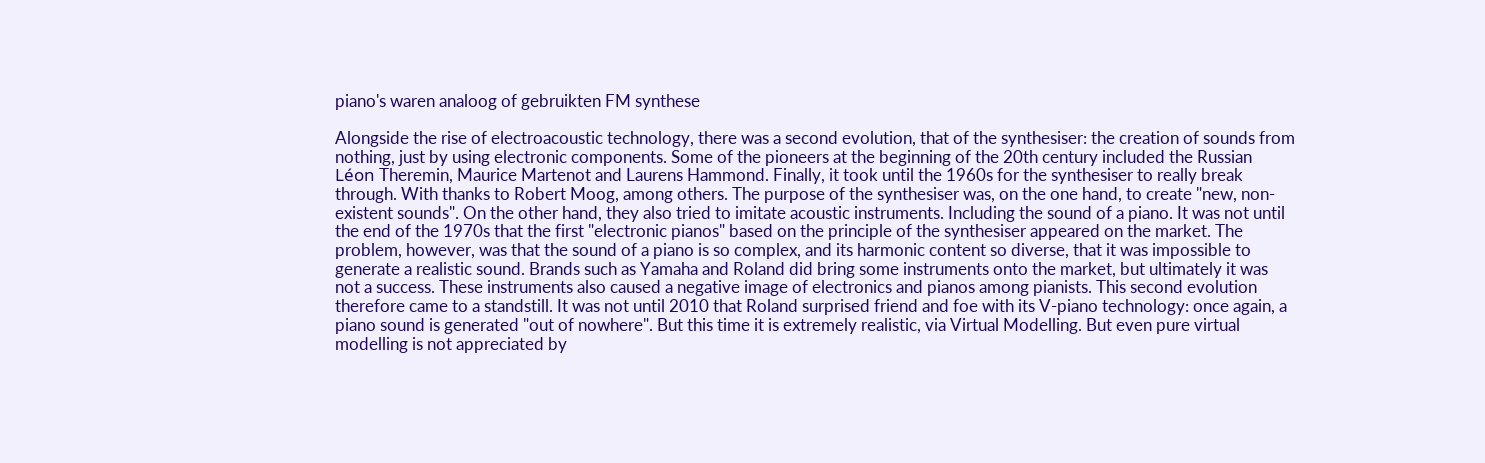piano's waren analoog of gebruikten FM synthese

Alongside the rise of electroacoustic technology, there was a second evolution, that of the synthesiser: the creation of sounds from nothing, just by using electronic components. Some of the pioneers at the beginning of the 20th century included the Russian Léon Theremin, Maurice Martenot and Laurens Hammond. Finally, it took until the 1960s for the synthesiser to really break through. With thanks to Robert Moog, among others. The purpose of the synthesiser was, on the one hand, to create "new, non-existent sounds". On the other hand, they also tried to imitate acoustic instruments. Including the sound of a piano. It was not until the end of the 1970s that the first "electronic pianos" based on the principle of the synthesiser appeared on the market. The problem, however, was that the sound of a piano is so complex, and its harmonic content so diverse, that it was impossible to generate a realistic sound. Brands such as Yamaha and Roland did bring some instruments onto the market, but ultimately it was not a success. These instruments also caused a negative image of electronics and pianos among pianists. This second evolution therefore came to a standstill. It was not until 2010 that Roland surprised friend and foe with its V-piano technology: once again, a piano sound is generated "out of nowhere". But this time it is extremely realistic, via Virtual Modelling. But even pure virtual modelling is not appreciated by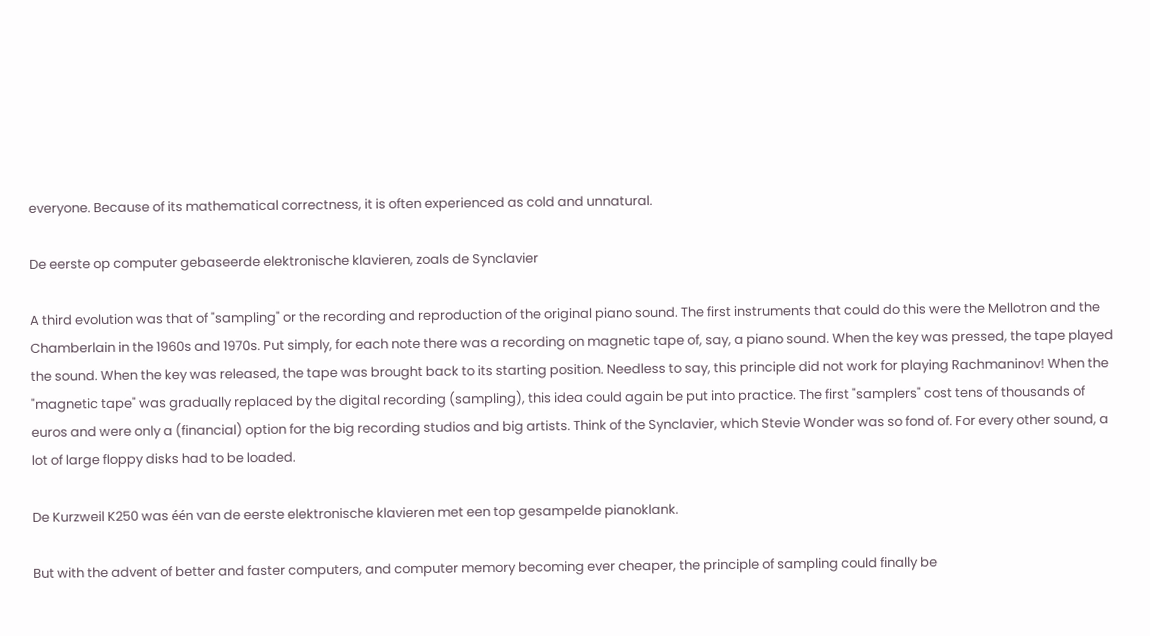everyone. Because of its mathematical correctness, it is often experienced as cold and unnatural.

De eerste op computer gebaseerde elektronische klavieren, zoals de Synclavier

A third evolution was that of "sampling" or the recording and reproduction of the original piano sound. The first instruments that could do this were the Mellotron and the Chamberlain in the 1960s and 1970s. Put simply, for each note there was a recording on magnetic tape of, say, a piano sound. When the key was pressed, the tape played the sound. When the key was released, the tape was brought back to its starting position. Needless to say, this principle did not work for playing Rachmaninov! When the "magnetic tape" was gradually replaced by the digital recording (sampling), this idea could again be put into practice. The first "samplers" cost tens of thousands of euros and were only a (financial) option for the big recording studios and big artists. Think of the Synclavier, which Stevie Wonder was so fond of. For every other sound, a lot of large floppy disks had to be loaded.

De Kurzweil K250 was één van de eerste elektronische klavieren met een top gesampelde pianoklank.

But with the advent of better and faster computers, and computer memory becoming ever cheaper, the principle of sampling could finally be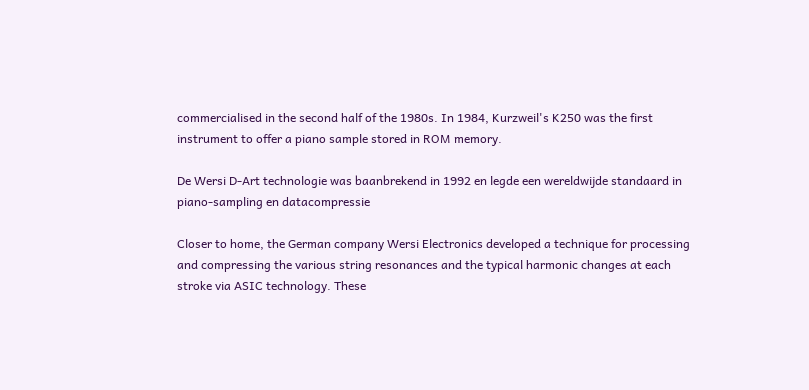commercialised in the second half of the 1980s. In 1984, Kurzweil's K250 was the first instrument to offer a piano sample stored in ROM memory.

De Wersi D-Art technologie was baanbrekend in 1992 en legde een wereldwijde standaard in piano-sampling en datacompressie

Closer to home, the German company Wersi Electronics developed a technique for processing and compressing the various string resonances and the typical harmonic changes at each stroke via ASIC technology. These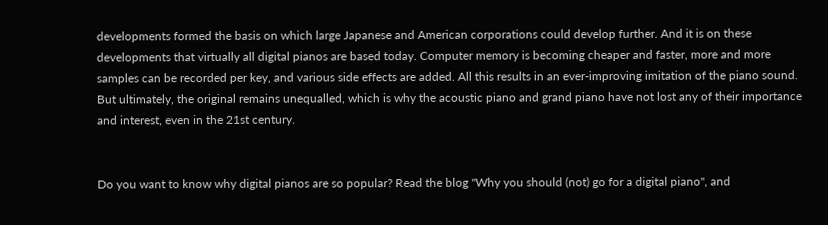developments formed the basis on which large Japanese and American corporations could develop further. And it is on these developments that virtually all digital pianos are based today. Computer memory is becoming cheaper and faster, more and more samples can be recorded per key, and various side effects are added. All this results in an ever-improving imitation of the piano sound. But ultimately, the original remains unequalled, which is why the acoustic piano and grand piano have not lost any of their importance and interest, even in the 21st century.


Do you want to know why digital pianos are so popular? Read the blog "Why you should (not) go for a digital piano", and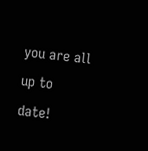you are all up to date!